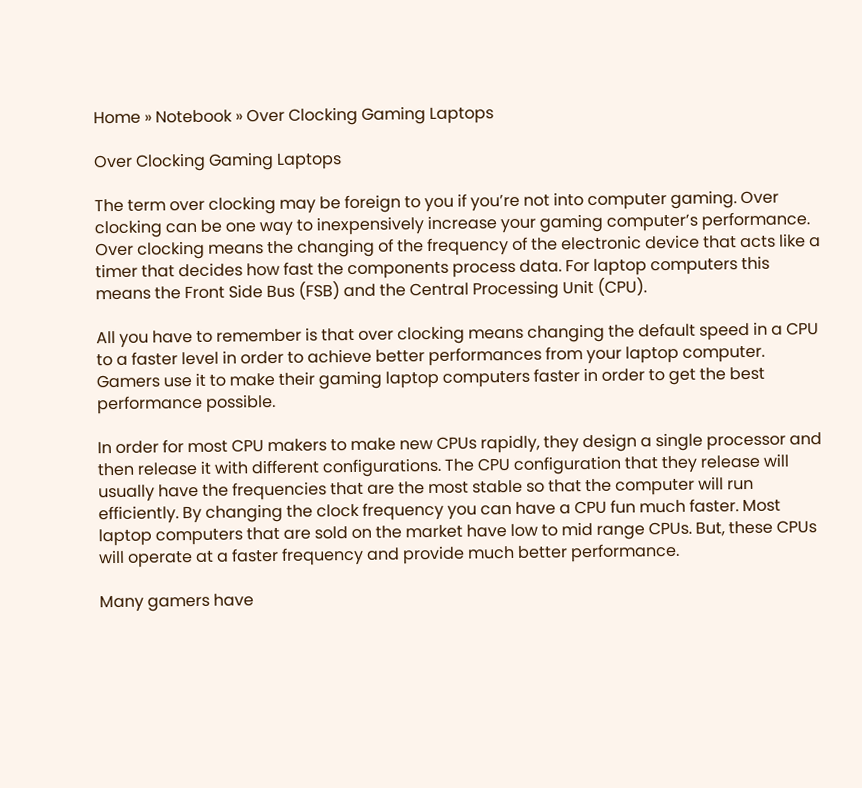Home » Notebook » Over Clocking Gaming Laptops

Over Clocking Gaming Laptops

The term over clocking may be foreign to you if you’re not into computer gaming. Over clocking can be one way to inexpensively increase your gaming computer’s performance. Over clocking means the changing of the frequency of the electronic device that acts like a timer that decides how fast the components process data. For laptop computers this means the Front Side Bus (FSB) and the Central Processing Unit (CPU).

All you have to remember is that over clocking means changing the default speed in a CPU to a faster level in order to achieve better performances from your laptop computer. Gamers use it to make their gaming laptop computers faster in order to get the best performance possible.

In order for most CPU makers to make new CPUs rapidly, they design a single processor and then release it with different configurations. The CPU configuration that they release will usually have the frequencies that are the most stable so that the computer will run efficiently. By changing the clock frequency you can have a CPU fun much faster. Most laptop computers that are sold on the market have low to mid range CPUs. But, these CPUs will operate at a faster frequency and provide much better performance.

Many gamers have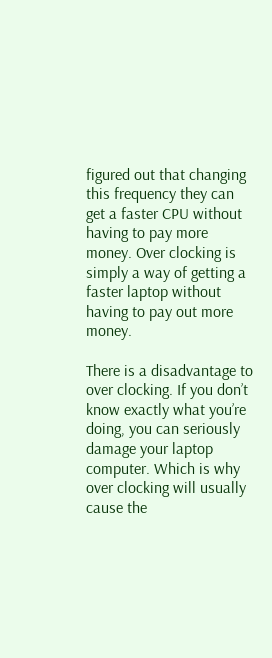figured out that changing this frequency they can get a faster CPU without having to pay more money. Over clocking is simply a way of getting a faster laptop without having to pay out more money.

There is a disadvantage to over clocking. If you don’t know exactly what you’re doing, you can seriously damage your laptop computer. Which is why over clocking will usually cause the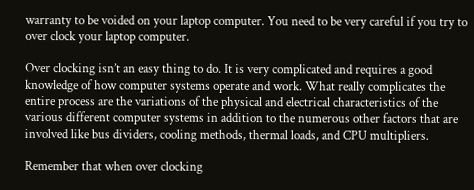warranty to be voided on your laptop computer. You need to be very careful if you try to over clock your laptop computer.

Over clocking isn’t an easy thing to do. It is very complicated and requires a good knowledge of how computer systems operate and work. What really complicates the entire process are the variations of the physical and electrical characteristics of the various different computer systems in addition to the numerous other factors that are involved like bus dividers, cooling methods, thermal loads, and CPU multipliers.

Remember that when over clocking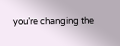you’re changing the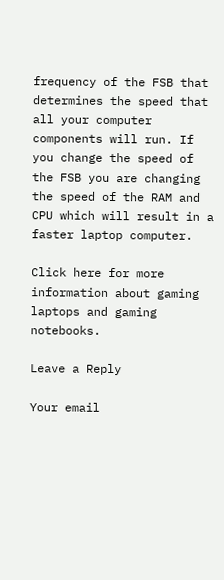frequency of the FSB that determines the speed that all your computer components will run. If you change the speed of the FSB you are changing the speed of the RAM and CPU which will result in a faster laptop computer.

Click here for more information about gaming laptops and gaming notebooks.

Leave a Reply

Your email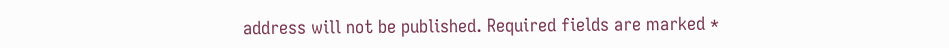address will not be published. Required fields are marked *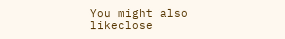You might also likeclose